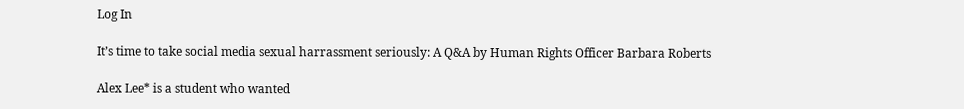Log In

It’s time to take social media sexual harrassment seriously: A Q&A by Human Rights Officer Barbara Roberts

Alex Lee* is a student who wanted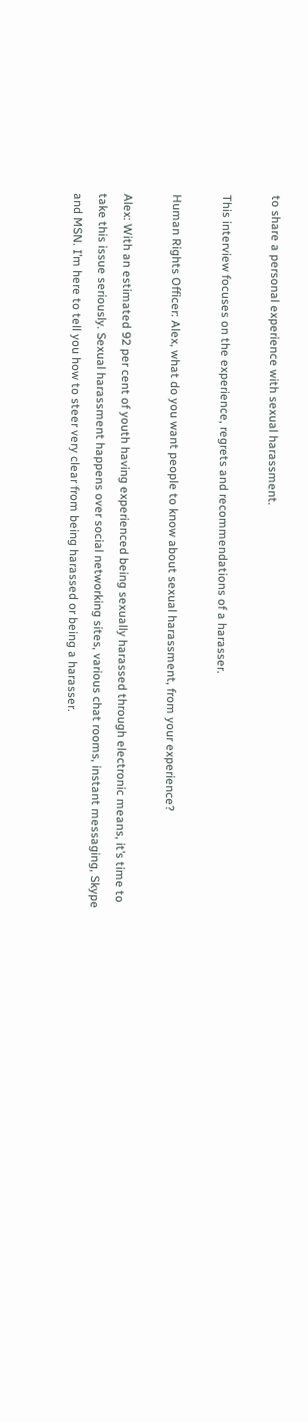to share a personal experience with sexual harassment.

This interview focuses on the experience, regrets and recommendations of a harasser.

Human Rights Officer: Alex, what do you want people to know about sexual harassment, from your experience?

Alex: With an estimated 92 per cent of youth having experienced being sexually harassed through electronic means, it’s time to take this issue seriously. Sexual harassment happens over social networking sites, various chat rooms, instant messaging, Skype and MSN. I’m here to tell you how to steer very clear from being harassed or being a harasser.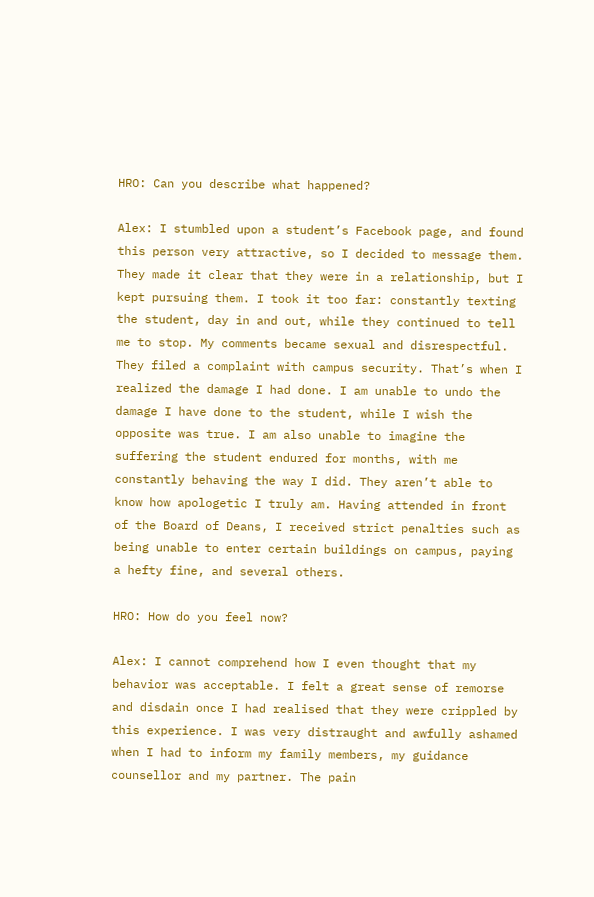HRO: Can you describe what happened?

Alex: I stumbled upon a student’s Facebook page, and found this person very attractive, so I decided to message them. They made it clear that they were in a relationship, but I kept pursuing them. I took it too far: constantly texting the student, day in and out, while they continued to tell me to stop. My comments became sexual and disrespectful.  They filed a complaint with campus security. That’s when I realized the damage I had done. I am unable to undo the damage I have done to the student, while I wish the opposite was true. I am also unable to imagine the suffering the student endured for months, with me constantly behaving the way I did. They aren’t able to know how apologetic I truly am. Having attended in front of the Board of Deans, I received strict penalties such as being unable to enter certain buildings on campus, paying a hefty fine, and several others.

HRO: How do you feel now?

Alex: I cannot comprehend how I even thought that my behavior was acceptable. I felt a great sense of remorse and disdain once I had realised that they were crippled by this experience. I was very distraught and awfully ashamed when I had to inform my family members, my guidance counsellor and my partner. The pain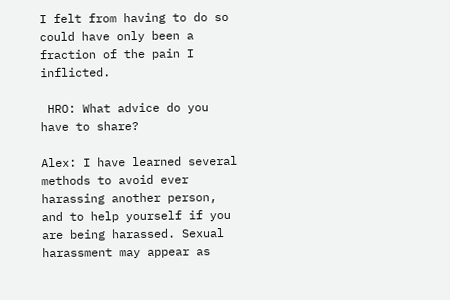I felt from having to do so could have only been a fraction of the pain I inflicted.

 HRO: What advice do you have to share?

Alex: I have learned several methods to avoid ever harassing another person, and to help yourself if you are being harassed. Sexual harassment may appear as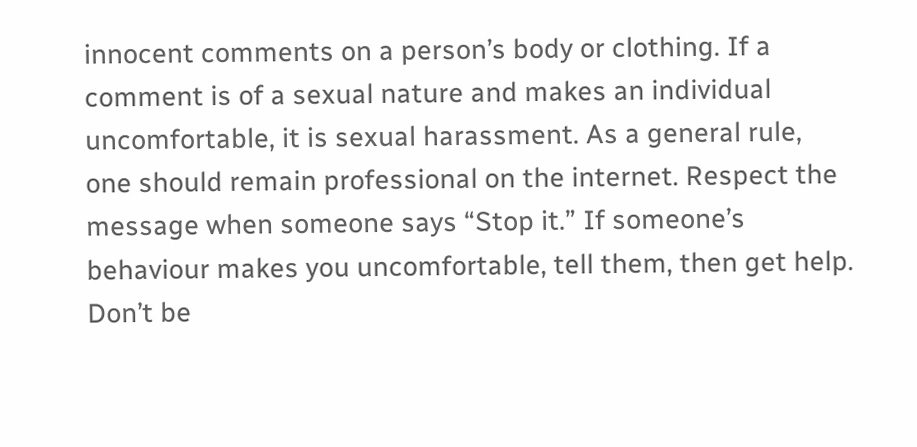innocent comments on a person’s body or clothing. If a comment is of a sexual nature and makes an individual uncomfortable, it is sexual harassment. As a general rule, one should remain professional on the internet. Respect the message when someone says “Stop it.” If someone’s behaviour makes you uncomfortable, tell them, then get help. Don’t be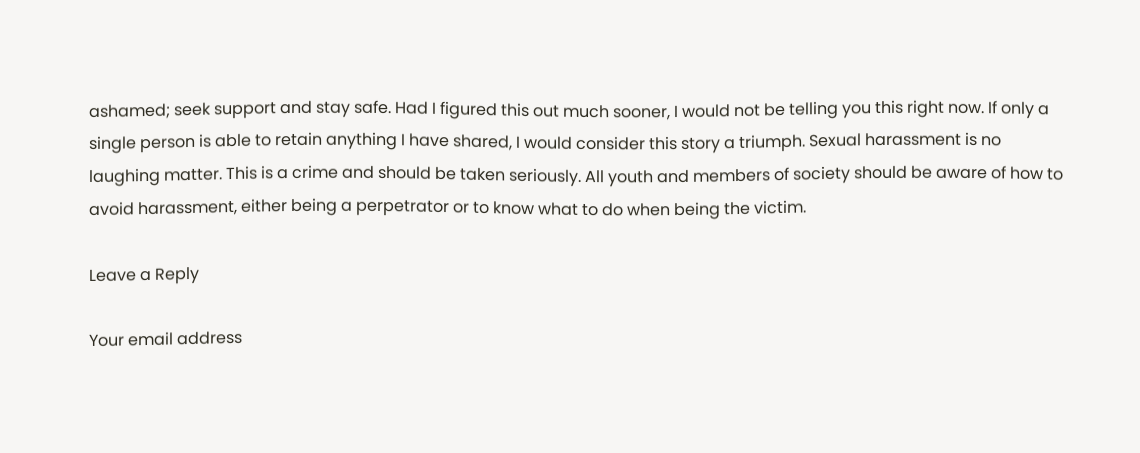ashamed; seek support and stay safe. Had I figured this out much sooner, I would not be telling you this right now. If only a single person is able to retain anything I have shared, I would consider this story a triumph. Sexual harassment is no laughing matter. This is a crime and should be taken seriously. All youth and members of society should be aware of how to avoid harassment, either being a perpetrator or to know what to do when being the victim.

Leave a Reply

Your email address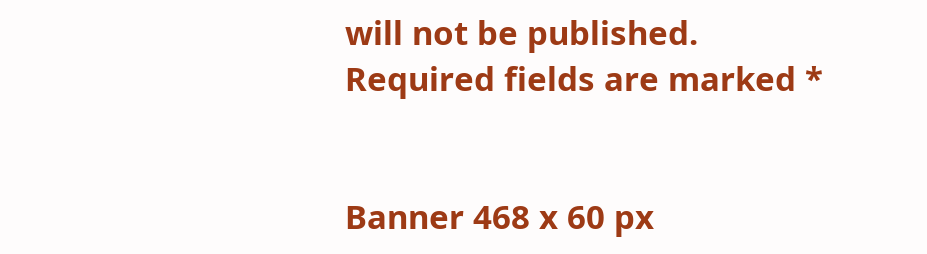will not be published. Required fields are marked *


Banner 468 x 60 px